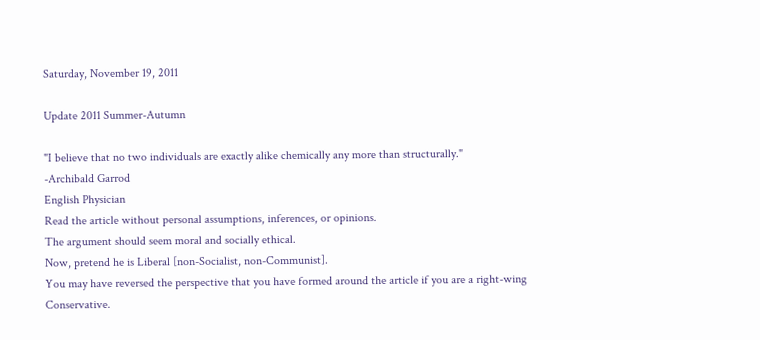Saturday, November 19, 2011

Update 2011 Summer-Autumn

"I believe that no two individuals are exactly alike chemically any more than structurally."
-Archibald Garrod
English Physician
Read the article without personal assumptions, inferences, or opinions.
The argument should seem moral and socially ethical.
Now, pretend he is Liberal [non-Socialist, non-Communist].
You may have reversed the perspective that you have formed around the article if you are a right-wing Conservative.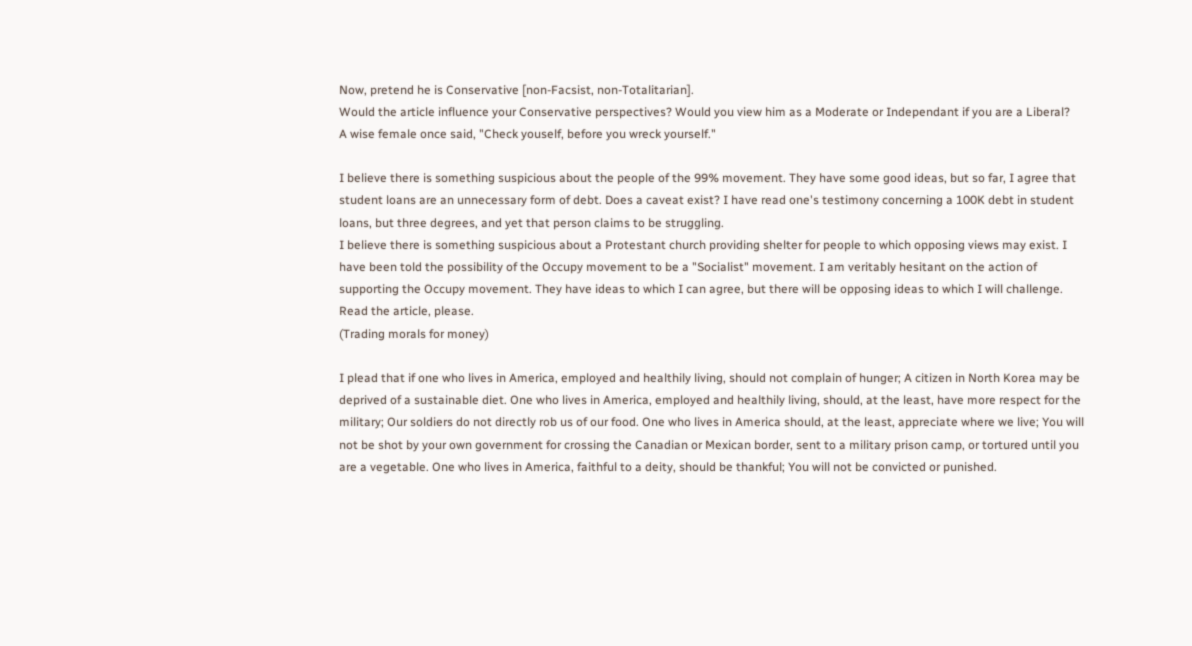Now, pretend he is Conservative [non-Facsist, non-Totalitarian].
Would the article influence your Conservative perspectives? Would you view him as a Moderate or Independant if you are a Liberal?
A wise female once said, "Check youself, before you wreck yourself."

I believe there is something suspicious about the people of the 99% movement. They have some good ideas, but so far, I agree that student loans are an unnecessary form of debt. Does a caveat exist? I have read one's testimony concerning a 100K debt in student loans, but three degrees, and yet that person claims to be struggling.
I believe there is something suspicious about a Protestant church providing shelter for people to which opposing views may exist. I have been told the possibility of the Occupy movement to be a "Socialist" movement. I am veritably hesitant on the action of supporting the Occupy movement. They have ideas to which I can agree, but there will be opposing ideas to which I will challenge.
Read the article, please.
(Trading morals for money)

I plead that if one who lives in America, employed and healthily living, should not complain of hunger; A citizen in North Korea may be deprived of a sustainable diet. One who lives in America, employed and healthily living, should, at the least, have more respect for the military; Our soldiers do not directly rob us of our food. One who lives in America should, at the least, appreciate where we live; You will not be shot by your own government for crossing the Canadian or Mexican border, sent to a military prison camp, or tortured until you are a vegetable. One who lives in America, faithful to a deity, should be thankful; You will not be convicted or punished.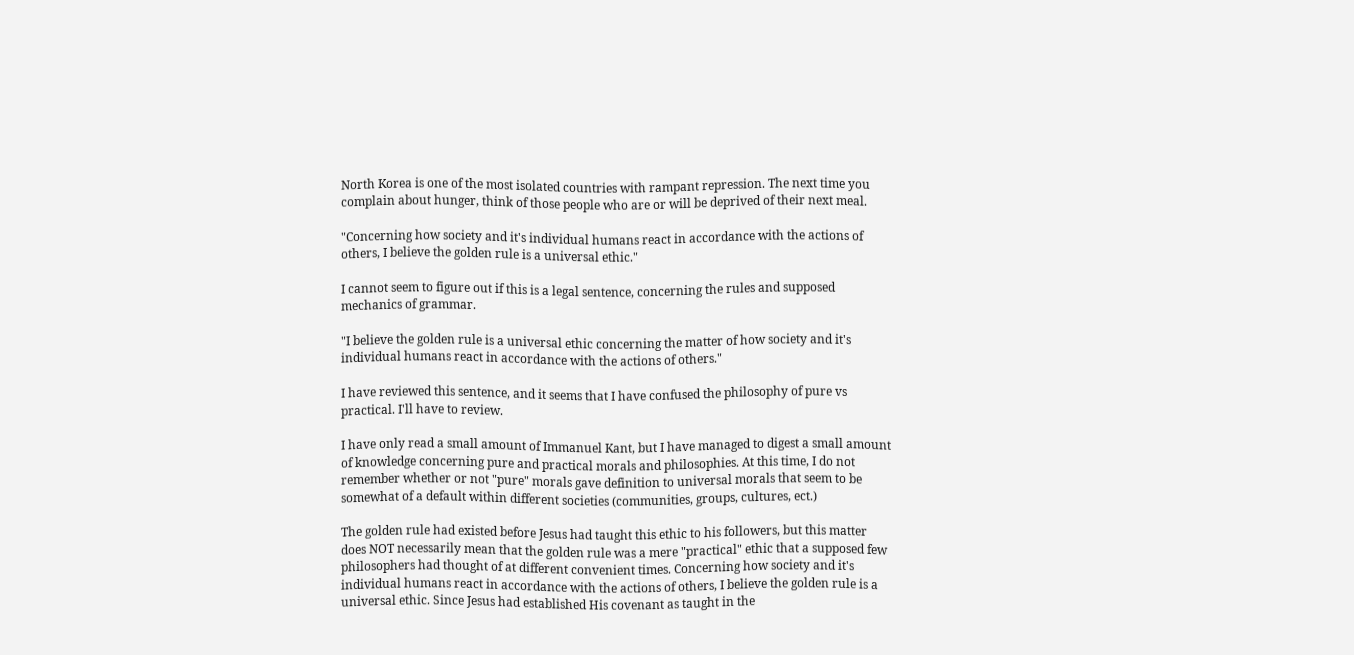North Korea is one of the most isolated countries with rampant repression. The next time you complain about hunger, think of those people who are or will be deprived of their next meal.

"Concerning how society and it's individual humans react in accordance with the actions of others, I believe the golden rule is a universal ethic."

I cannot seem to figure out if this is a legal sentence, concerning the rules and supposed mechanics of grammar.

"I believe the golden rule is a universal ethic concerning the matter of how society and it's individual humans react in accordance with the actions of others."

I have reviewed this sentence, and it seems that I have confused the philosophy of pure vs practical. I'll have to review.

I have only read a small amount of Immanuel Kant, but I have managed to digest a small amount of knowledge concerning pure and practical morals and philosophies. At this time, I do not remember whether or not "pure" morals gave definition to universal morals that seem to be somewhat of a default within different societies (communities, groups, cultures, ect.)

The golden rule had existed before Jesus had taught this ethic to his followers, but this matter does NOT necessarily mean that the golden rule was a mere "practical" ethic that a supposed few philosophers had thought of at different convenient times. Concerning how society and it's individual humans react in accordance with the actions of others, I believe the golden rule is a universal ethic. Since Jesus had established His covenant as taught in the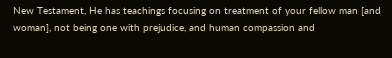New Testament, He has teachings focusing on treatment of your fellow man [and woman], not being one with prejudice, and human compassion and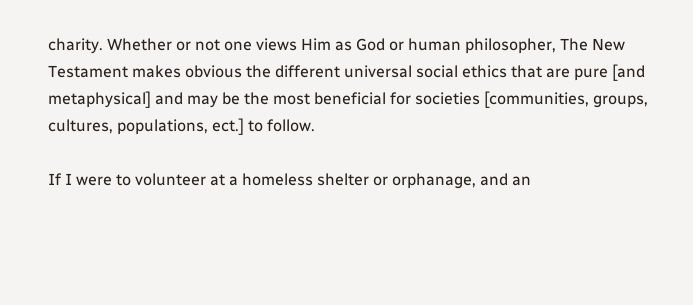charity. Whether or not one views Him as God or human philosopher, The New Testament makes obvious the different universal social ethics that are pure [and metaphysical] and may be the most beneficial for societies [communities, groups, cultures, populations, ect.] to follow.

If I were to volunteer at a homeless shelter or orphanage, and an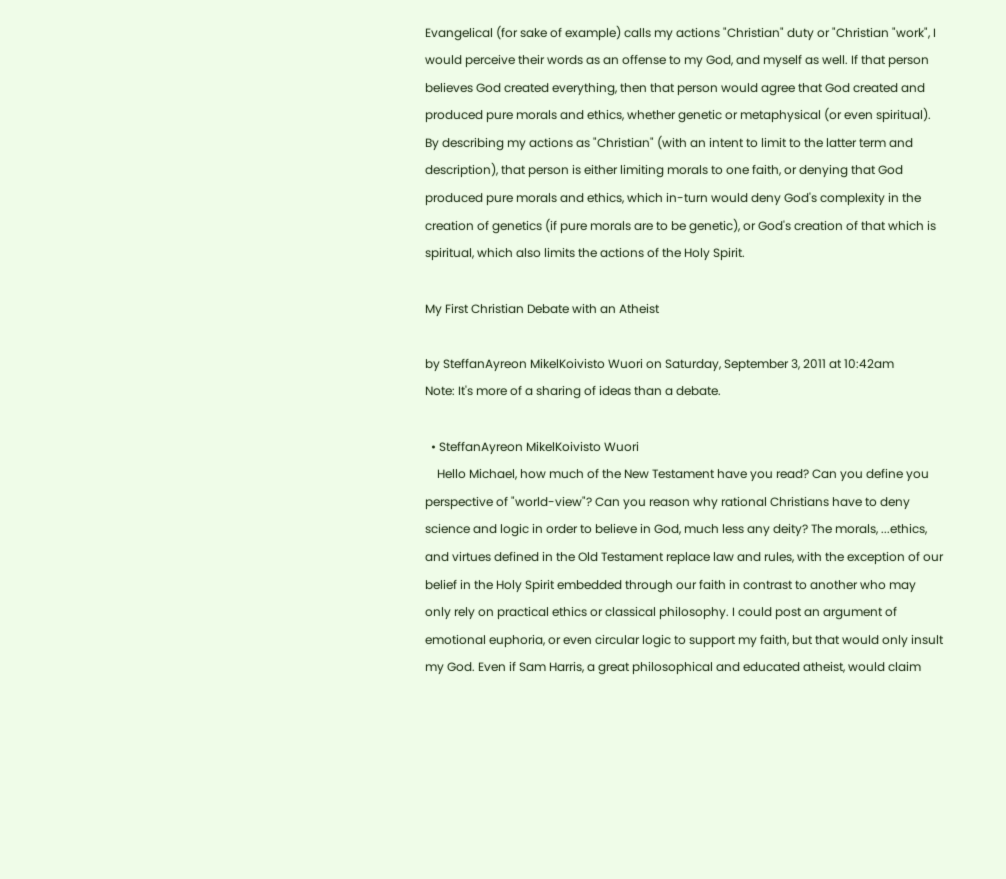Evangelical (for sake of example) calls my actions "Christian" duty or "Christian "work", I would perceive their words as an offense to my God, and myself as well. If that person believes God created everything, then that person would agree that God created and produced pure morals and ethics, whether genetic or metaphysical (or even spiritual). By describing my actions as "Christian" (with an intent to limit to the latter term and description), that person is either limiting morals to one faith, or denying that God produced pure morals and ethics, which in-turn would deny God's complexity in the creation of genetics (if pure morals are to be genetic), or God's creation of that which is spiritual, which also limits the actions of the Holy Spirit.

My First Christian Debate with an Atheist

by SteffanAyreon MikelKoivisto Wuori on Saturday, September 3, 2011 at 10:42am
Note: It's more of a sharing of ideas than a debate.

  • SteffanAyreon MikelKoivisto Wuori
    Hello Michael, how much of the New Testament have you read? Can you define you perspective of "world-view"? Can you reason why rational Christians have to deny science and logic in order to believe in God, much less any deity? The morals, ...ethics, and virtues defined in the Old Testament replace law and rules, with the exception of our belief in the Holy Spirit embedded through our faith in contrast to another who may only rely on practical ethics or classical philosophy. I could post an argument of emotional euphoria, or even circular logic to support my faith, but that would only insult my God. Even if Sam Harris, a great philosophical and educated atheist, would claim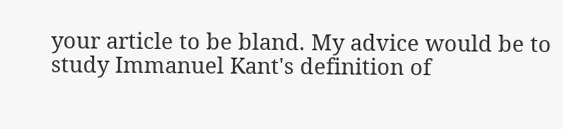your article to be bland. My advice would be to study Immanuel Kant's definition of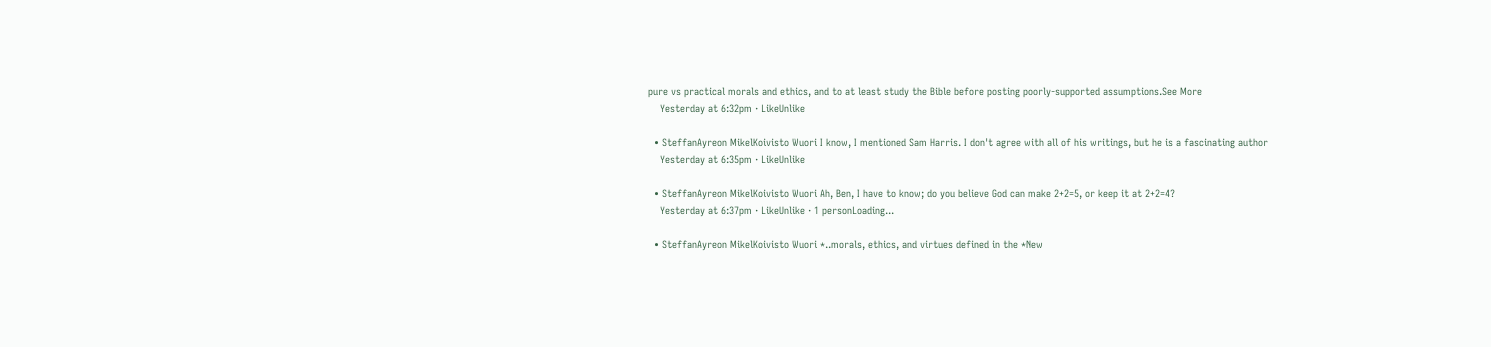pure vs practical morals and ethics, and to at least study the Bible before posting poorly-supported assumptions.See More
    Yesterday at 6:32pm · LikeUnlike

  • SteffanAyreon MikelKoivisto Wuori I know, I mentioned Sam Harris. I don't agree with all of his writings, but he is a fascinating author
    Yesterday at 6:35pm · LikeUnlike

  • SteffanAyreon MikelKoivisto Wuori Ah, Ben, I have to know; do you believe God can make 2+2=5, or keep it at 2+2=4?
    Yesterday at 6:37pm · LikeUnlike · 1 personLoading...

  • SteffanAyreon MikelKoivisto Wuori *..morals, ethics, and virtues defined in the *New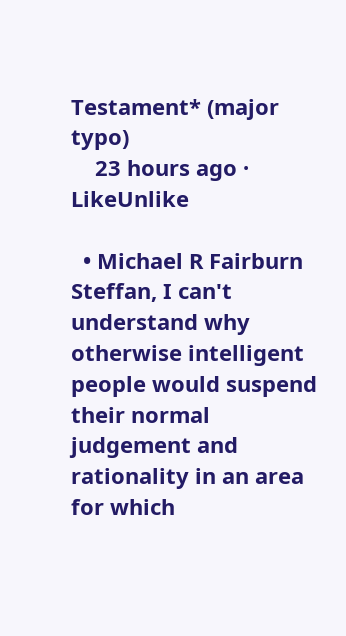Testament* (major typo)
    23 hours ago · LikeUnlike

  • Michael R Fairburn Steffan, I can't understand why otherwise intelligent people would suspend their normal judgement and rationality in an area for which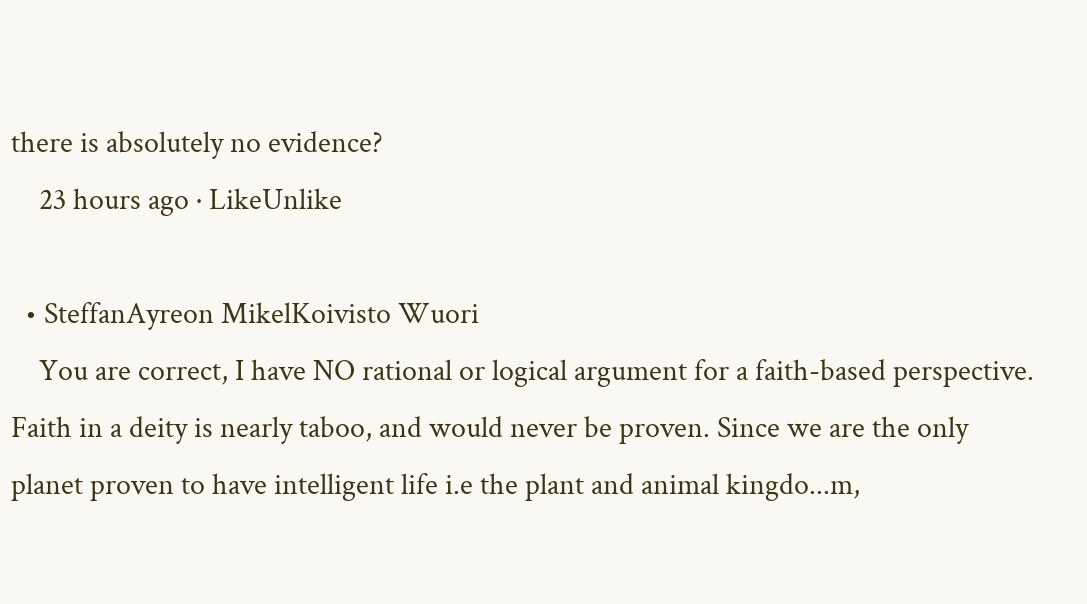there is absolutely no evidence?
    23 hours ago · LikeUnlike

  • SteffanAyreon MikelKoivisto Wuori
    You are correct, I have NO rational or logical argument for a faith-based perspective. Faith in a deity is nearly taboo, and would never be proven. Since we are the only planet proven to have intelligent life i.e the plant and animal kingdo...m,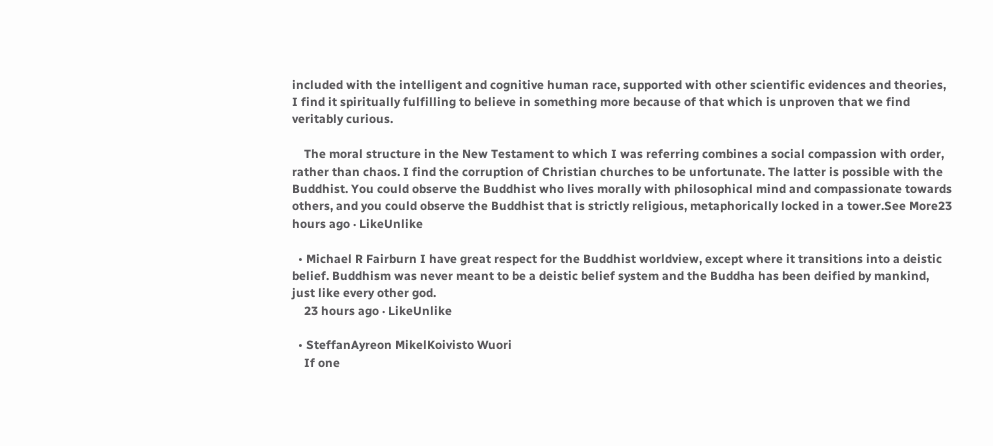included with the intelligent and cognitive human race, supported with other scientific evidences and theories, I find it spiritually fulfilling to believe in something more because of that which is unproven that we find veritably curious.

    The moral structure in the New Testament to which I was referring combines a social compassion with order, rather than chaos. I find the corruption of Christian churches to be unfortunate. The latter is possible with the Buddhist. You could observe the Buddhist who lives morally with philosophical mind and compassionate towards others, and you could observe the Buddhist that is strictly religious, metaphorically locked in a tower.See More23 hours ago · LikeUnlike

  • Michael R Fairburn I have great respect for the Buddhist worldview, except where it transitions into a deistic belief. Buddhism was never meant to be a deistic belief system and the Buddha has been deified by mankind, just like every other god.
    23 hours ago · LikeUnlike

  • SteffanAyreon MikelKoivisto Wuori
    If one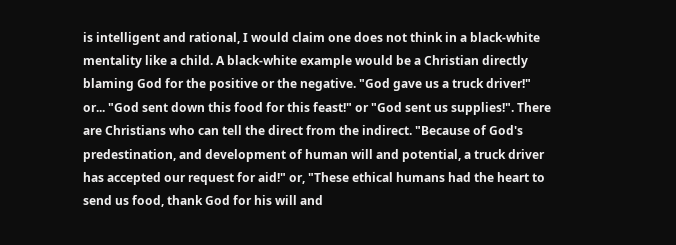is intelligent and rational, I would claim one does not think in a black-white mentality like a child. A black-white example would be a Christian directly blaming God for the positive or the negative. "God gave us a truck driver!" or... "God sent down this food for this feast!" or "God sent us supplies!". There are Christians who can tell the direct from the indirect. "Because of God's predestination, and development of human will and potential, a truck driver has accepted our request for aid!" or, "These ethical humans had the heart to send us food, thank God for his will and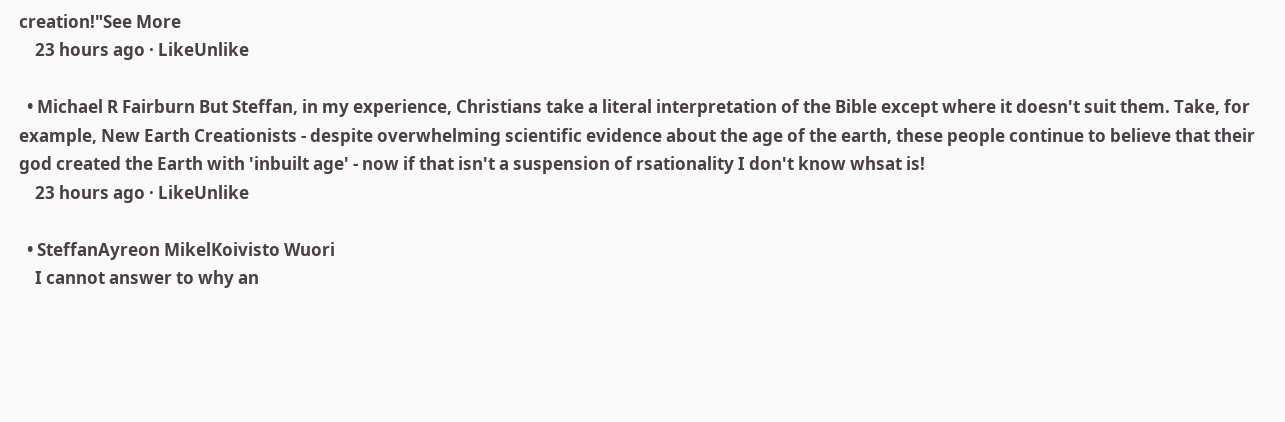creation!"See More
    23 hours ago · LikeUnlike

  • Michael R Fairburn But Steffan, in my experience, Christians take a literal interpretation of the Bible except where it doesn't suit them. Take, for example, New Earth Creationists - despite overwhelming scientific evidence about the age of the earth, these people continue to believe that their god created the Earth with 'inbuilt age' - now if that isn't a suspension of rsationality I don't know whsat is!
    23 hours ago · LikeUnlike

  • SteffanAyreon MikelKoivisto Wuori
    I cannot answer to why an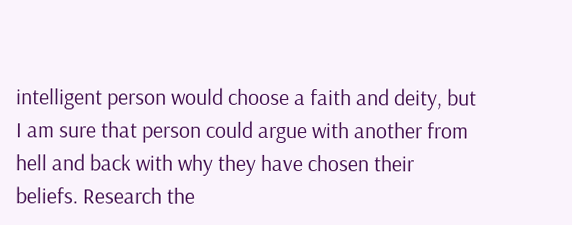intelligent person would choose a faith and deity, but I am sure that person could argue with another from hell and back with why they have chosen their beliefs. Research the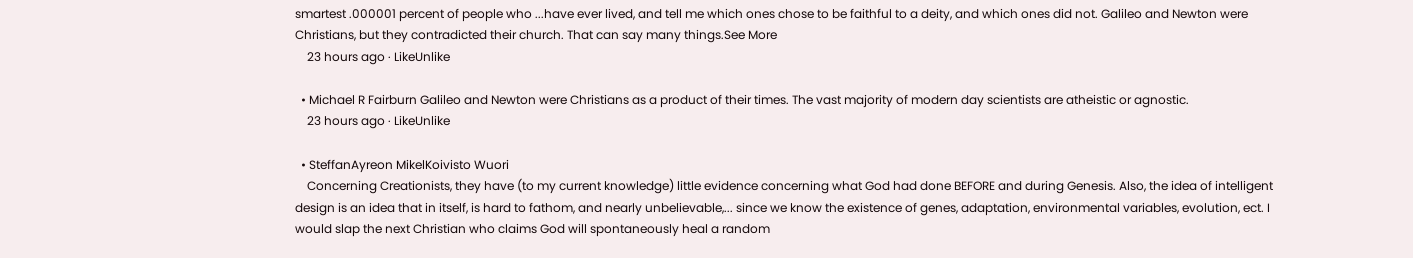smartest .000001 percent of people who ...have ever lived, and tell me which ones chose to be faithful to a deity, and which ones did not. Galileo and Newton were Christians, but they contradicted their church. That can say many things.See More
    23 hours ago · LikeUnlike

  • Michael R Fairburn Galileo and Newton were Christians as a product of their times. The vast majority of modern day scientists are atheistic or agnostic.
    23 hours ago · LikeUnlike

  • SteffanAyreon MikelKoivisto Wuori
    Concerning Creationists, they have (to my current knowledge) little evidence concerning what God had done BEFORE and during Genesis. Also, the idea of intelligent design is an idea that in itself, is hard to fathom, and nearly unbelievable,... since we know the existence of genes, adaptation, environmental variables, evolution, ect. I would slap the next Christian who claims God will spontaneously heal a random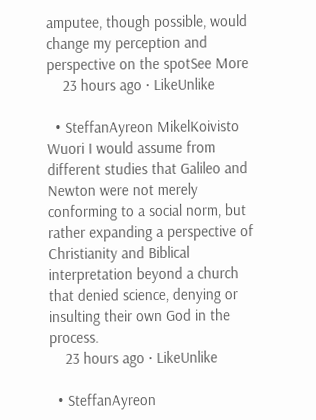amputee, though possible, would change my perception and perspective on the spotSee More
    23 hours ago · LikeUnlike

  • SteffanAyreon MikelKoivisto Wuori I would assume from different studies that Galileo and Newton were not merely conforming to a social norm, but rather expanding a perspective of Christianity and Biblical interpretation beyond a church that denied science, denying or insulting their own God in the process.
    23 hours ago · LikeUnlike

  • SteffanAyreon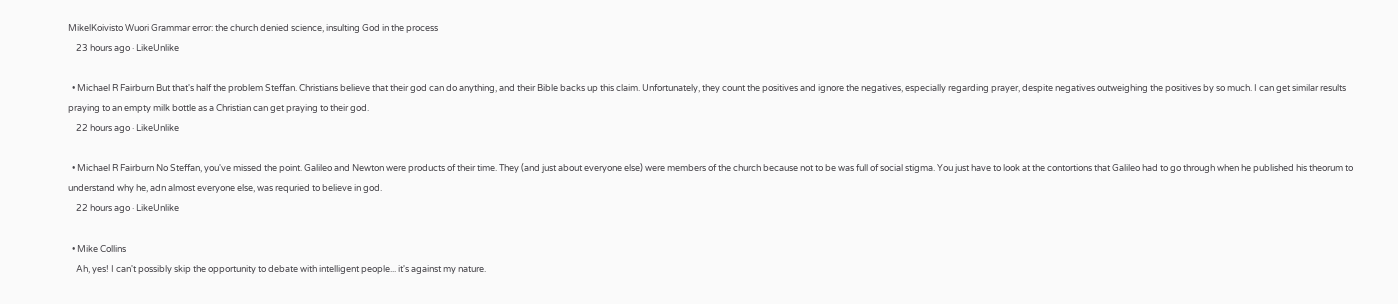MikelKoivisto Wuori Grammar error: the church denied science, insulting God in the process
    23 hours ago · LikeUnlike

  • Michael R Fairburn But that's half the problem Steffan. Christians believe that their god can do anything, and their Bible backs up this claim. Unfortunately, they count the positives and ignore the negatives, especially regarding prayer, despite negatives outweighing the positives by so much. I can get similar results praying to an empty milk bottle as a Christian can get praying to their god.
    22 hours ago · LikeUnlike

  • Michael R Fairburn No Steffan, you've missed the point. Galileo and Newton were products of their time. They (and just about everyone else) were members of the church because not to be was full of social stigma. You just have to look at the contortions that Galileo had to go through when he published his theorum to understand why he, adn almost everyone else, was requried to believe in god.
    22 hours ago · LikeUnlike

  • Mike Collins
    Ah, yes! I can't possibly skip the opportunity to debate with intelligent people... it's against my nature.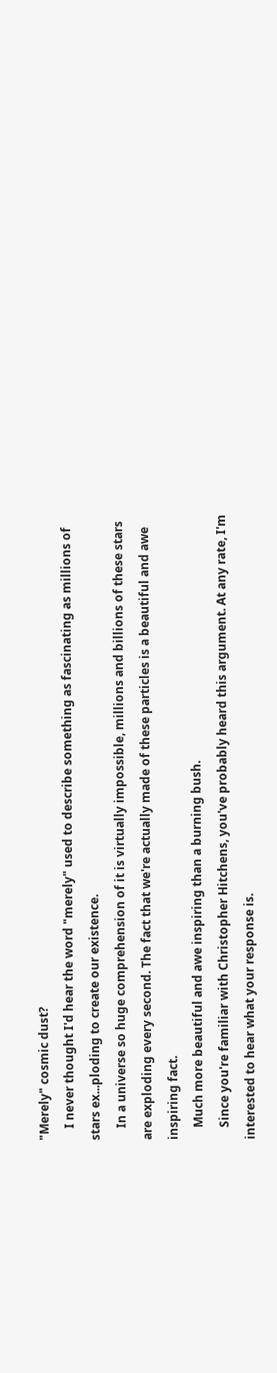"Merely" cosmic dust?
    I never thought I'd hear the word "merely" used to describe something as fascinating as millions of stars ex...ploding to create our existence.
    In a universe so huge comprehension of it is virtually impossible, millions and billions of these stars are exploding every second. The fact that we're actually made of these particles is a beautiful and awe inspiring fact.
    Much more beautiful and awe inspiring than a burning bush.
    Since you're familiar with Christopher Hitchens, you've probably heard this argument. At any rate, I'm interested to hear what your response is.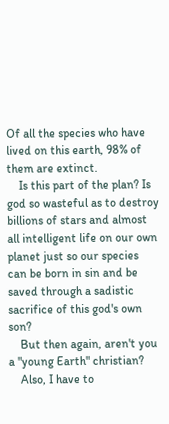Of all the species who have lived on this earth, 98% of them are extinct.
    Is this part of the plan? Is god so wasteful as to destroy billions of stars and almost all intelligent life on our own planet just so our species can be born in sin and be saved through a sadistic sacrifice of this god's own son?
    But then again, aren't you a "young Earth" christian?
    Also, I have to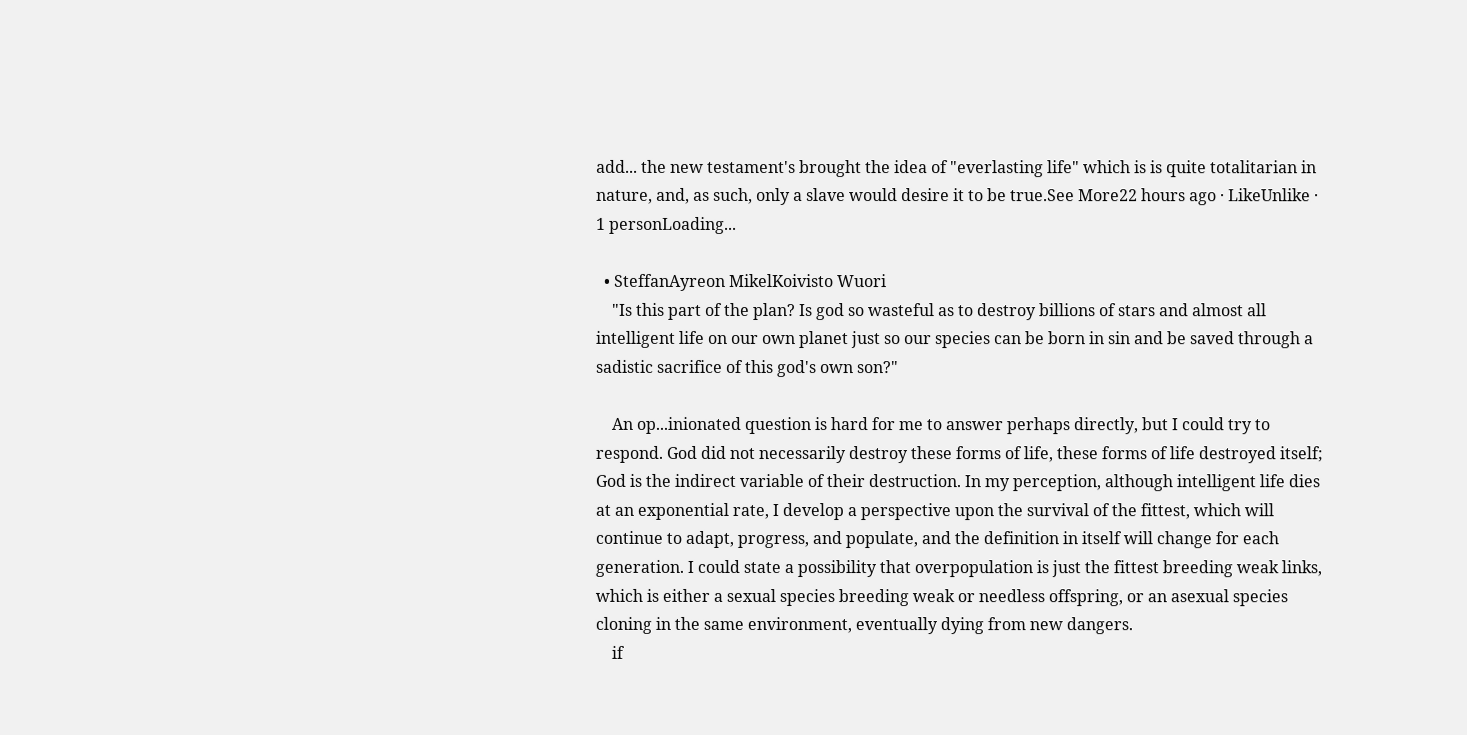add... the new testament's brought the idea of "everlasting life" which is is quite totalitarian in nature, and, as such, only a slave would desire it to be true.See More22 hours ago · LikeUnlike · 1 personLoading...

  • SteffanAyreon MikelKoivisto Wuori
    "Is this part of the plan? Is god so wasteful as to destroy billions of stars and almost all intelligent life on our own planet just so our species can be born in sin and be saved through a sadistic sacrifice of this god's own son?"

    An op...inionated question is hard for me to answer perhaps directly, but I could try to respond. God did not necessarily destroy these forms of life, these forms of life destroyed itself; God is the indirect variable of their destruction. In my perception, although intelligent life dies at an exponential rate, I develop a perspective upon the survival of the fittest, which will continue to adapt, progress, and populate, and the definition in itself will change for each generation. I could state a possibility that overpopulation is just the fittest breeding weak links, which is either a sexual species breeding weak or needless offspring, or an asexual species cloning in the same environment, eventually dying from new dangers.
    if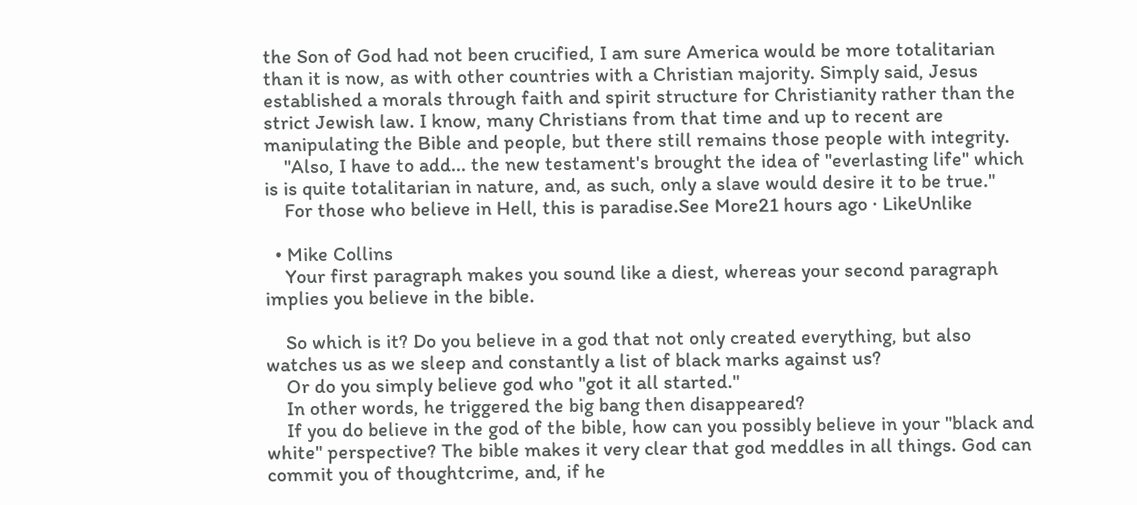the Son of God had not been crucified, I am sure America would be more totalitarian than it is now, as with other countries with a Christian majority. Simply said, Jesus established a morals through faith and spirit structure for Christianity rather than the strict Jewish law. I know, many Christians from that time and up to recent are manipulating the Bible and people, but there still remains those people with integrity.
    "Also, I have to add... the new testament's brought the idea of "everlasting life" which is is quite totalitarian in nature, and, as such, only a slave would desire it to be true."
    For those who believe in Hell, this is paradise.See More21 hours ago · LikeUnlike

  • Mike Collins
    Your first paragraph makes you sound like a diest, whereas your second paragraph implies you believe in the bible.

    So which is it? Do you believe in a god that not only created everything, but also watches us as we sleep and constantly a list of black marks against us?
    Or do you simply believe god who "got it all started."
    In other words, he triggered the big bang then disappeared?
    If you do believe in the god of the bible, how can you possibly believe in your "black and white" perspective? The bible makes it very clear that god meddles in all things. God can commit you of thoughtcrime, and, if he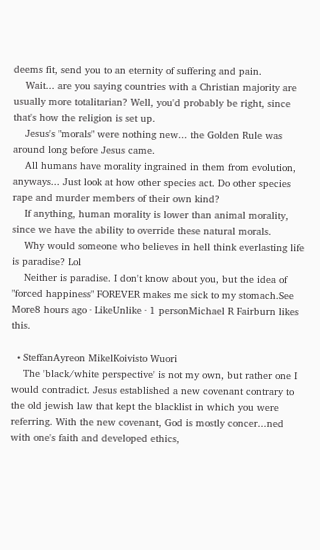deems fit, send you to an eternity of suffering and pain.
    Wait... are you saying countries with a Christian majority are usually more totalitarian? Well, you'd probably be right, since that's how the religion is set up.
    Jesus's "morals" were nothing new... the Golden Rule was around long before Jesus came.
    All humans have morality ingrained in them from evolution, anyways... Just look at how other species act. Do other species rape and murder members of their own kind?
    If anything, human morality is lower than animal morality, since we have the ability to override these natural morals.
    Why would someone who believes in hell think everlasting life is paradise? Lol
    Neither is paradise. I don't know about you, but the idea of "forced happiness" FOREVER makes me sick to my stomach.See More8 hours ago · LikeUnlike · 1 personMichael R Fairburn likes this.

  • SteffanAyreon MikelKoivisto Wuori
    The 'black/white perspective' is not my own, but rather one I would contradict. Jesus established a new covenant contrary to the old jewish law that kept the blacklist in which you were referring. With the new covenant, God is mostly concer...ned with one's faith and developed ethics,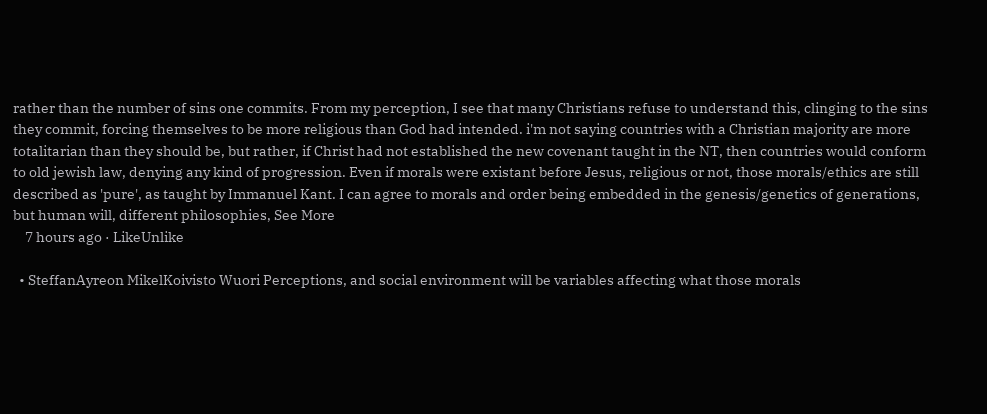rather than the number of sins one commits. From my perception, I see that many Christians refuse to understand this, clinging to the sins they commit, forcing themselves to be more religious than God had intended. i'm not saying countries with a Christian majority are more totalitarian than they should be, but rather, if Christ had not established the new covenant taught in the NT, then countries would conform to old jewish law, denying any kind of progression. Even if morals were existant before Jesus, religious or not, those morals/ethics are still described as 'pure', as taught by Immanuel Kant. I can agree to morals and order being embedded in the genesis/genetics of generations, but human will, different philosophies, See More
    7 hours ago · LikeUnlike

  • SteffanAyreon MikelKoivisto Wuori Perceptions, and social environment will be variables affecting what those morals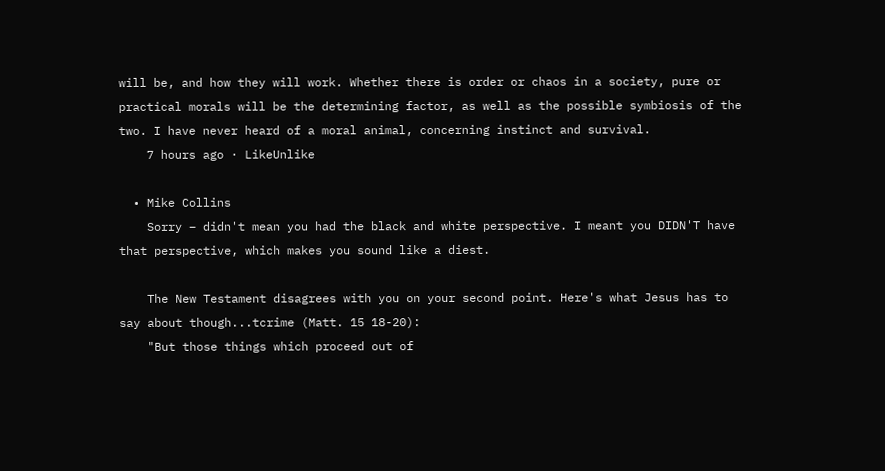will be, and how they will work. Whether there is order or chaos in a society, pure or practical morals will be the determining factor, as well as the possible symbiosis of the two. I have never heard of a moral animal, concerning instinct and survival.
    7 hours ago · LikeUnlike

  • Mike Collins
    Sorry – didn't mean you had the black and white perspective. I meant you DIDN'T have that perspective, which makes you sound like a diest.

    The New Testament disagrees with you on your second point. Here's what Jesus has to say about though...tcrime (Matt. 15 18-20):
    "But those things which proceed out of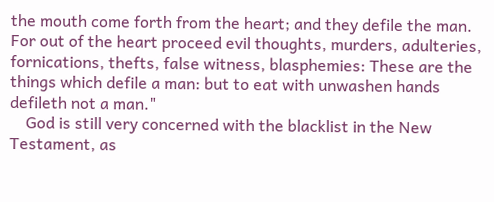the mouth come forth from the heart; and they defile the man. For out of the heart proceed evil thoughts, murders, adulteries, fornications, thefts, false witness, blasphemies: These are the things which defile a man: but to eat with unwashen hands defileth not a man."
    God is still very concerned with the blacklist in the New Testament, as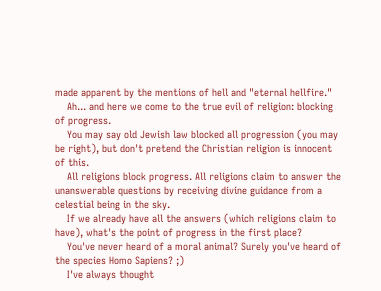made apparent by the mentions of hell and "eternal hellfire."
    Ah... and here we come to the true evil of religion: blocking of progress.
    You may say old Jewish law blocked all progression (you may be right), but don't pretend the Christian religion is innocent of this.
    All religions block progress. All religions claim to answer the unanswerable questions by receiving divine guidance from a celestial being in the sky.
    If we already have all the answers (which religions claim to have), what's the point of progress in the first place?
    You've never heard of a moral animal? Surely you've heard of the species Homo Sapiens? ;)
    I've always thought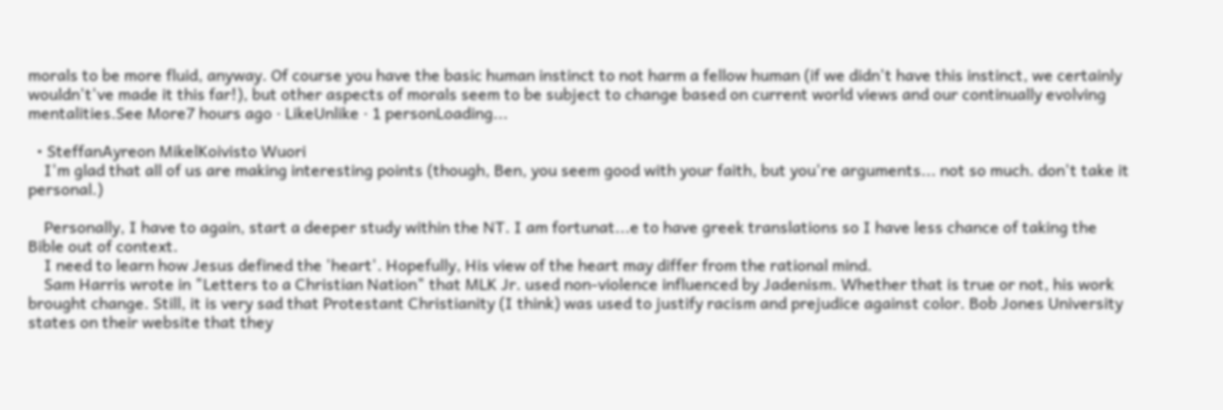morals to be more fluid, anyway. Of course you have the basic human instinct to not harm a fellow human (if we didn't have this instinct, we certainly wouldn't've made it this far!), but other aspects of morals seem to be subject to change based on current world views and our continually evolving mentalities.See More7 hours ago · LikeUnlike · 1 personLoading...

  • SteffanAyreon MikelKoivisto Wuori
    I'm glad that all of us are making interesting points (though, Ben, you seem good with your faith, but you're arguments... not so much. don't take it personal.)

    Personally, I have to again, start a deeper study within the NT. I am fortunat...e to have greek translations so I have less chance of taking the Bible out of context.
    I need to learn how Jesus defined the 'heart'. Hopefully, His view of the heart may differ from the rational mind.
    Sam Harris wrote in "Letters to a Christian Nation" that MLK Jr. used non-violence influenced by Jadenism. Whether that is true or not, his work brought change. Still, it is very sad that Protestant Christianity (I think) was used to justify racism and prejudice against color. Bob Jones University states on their website that they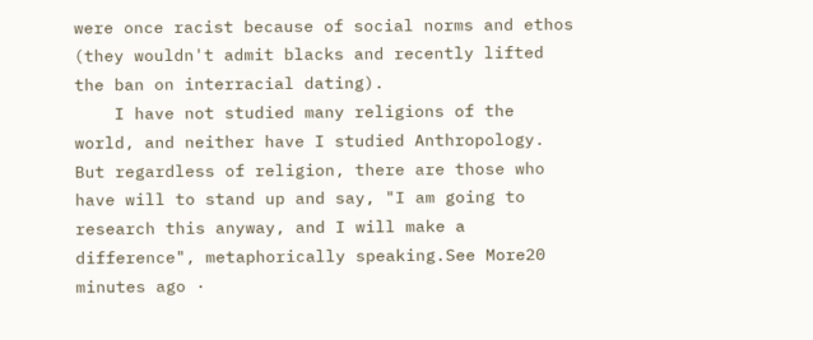were once racist because of social norms and ethos (they wouldn't admit blacks and recently lifted the ban on interracial dating).
    I have not studied many religions of the world, and neither have I studied Anthropology. But regardless of religion, there are those who have will to stand up and say, "I am going to research this anyway, and I will make a difference", metaphorically speaking.See More20 minutes ago ·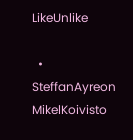LikeUnlike

  • SteffanAyreon MikelKoivisto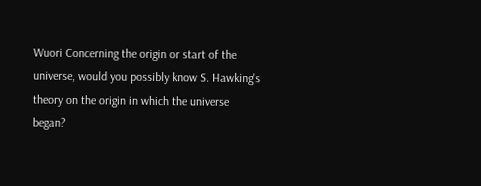Wuori Concerning the origin or start of the universe, would you possibly know S. Hawking's theory on the origin in which the universe began?